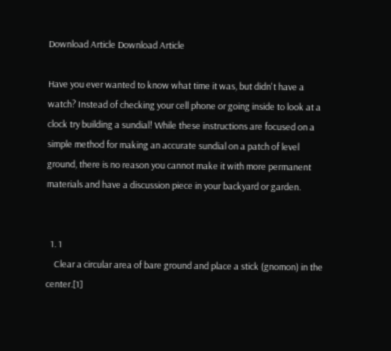Download Article Download Article

Have you ever wanted to know what time it was, but didn't have a watch? Instead of checking your cell phone or going inside to look at a clock try building a sundial! While these instructions are focused on a simple method for making an accurate sundial on a patch of level ground, there is no reason you cannot make it with more permanent materials and have a discussion piece in your backyard or garden.


  1. 1
    Clear a circular area of bare ground and place a stick (gnomon) in the center.[1]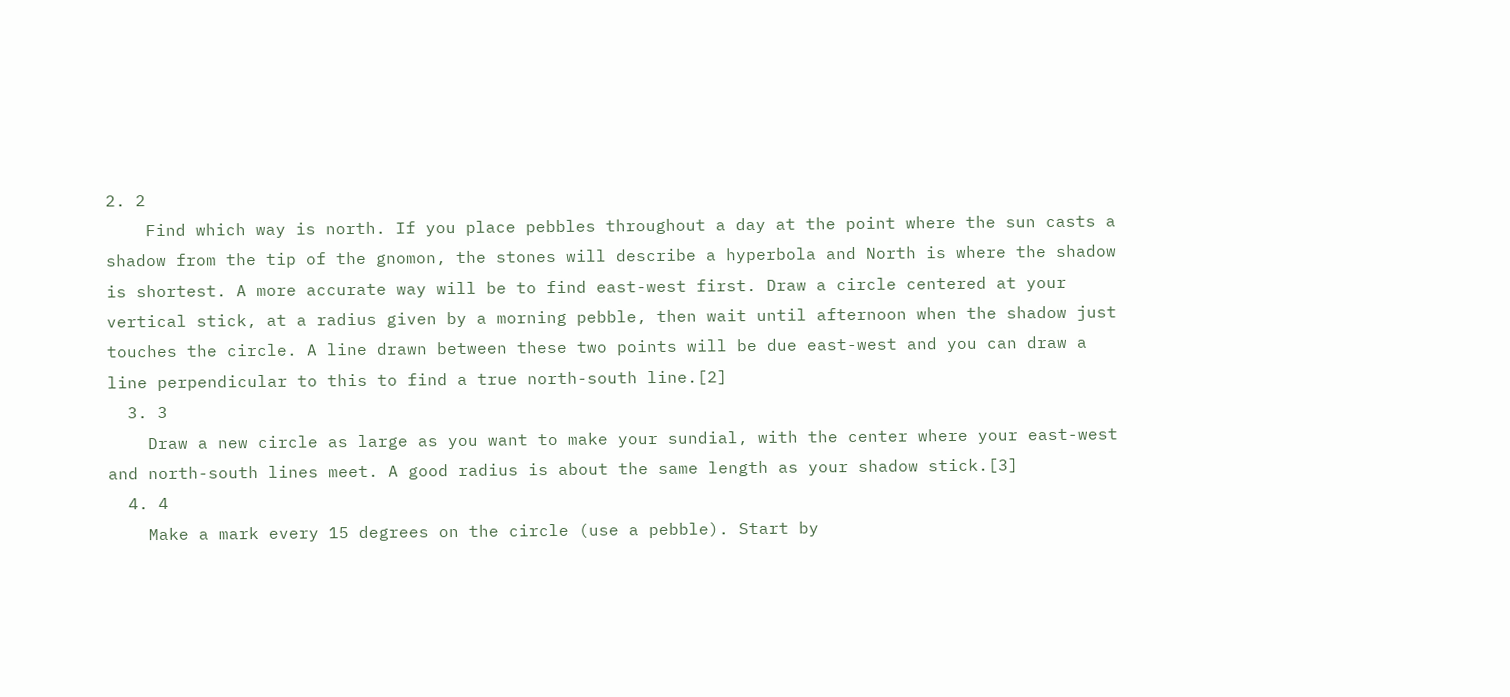2. 2
    Find which way is north. If you place pebbles throughout a day at the point where the sun casts a shadow from the tip of the gnomon, the stones will describe a hyperbola and North is where the shadow is shortest. A more accurate way will be to find east-west first. Draw a circle centered at your vertical stick, at a radius given by a morning pebble, then wait until afternoon when the shadow just touches the circle. A line drawn between these two points will be due east-west and you can draw a line perpendicular to this to find a true north-south line.[2]
  3. 3
    Draw a new circle as large as you want to make your sundial, with the center where your east-west and north-south lines meet. A good radius is about the same length as your shadow stick.[3]
  4. 4
    Make a mark every 15 degrees on the circle (use a pebble). Start by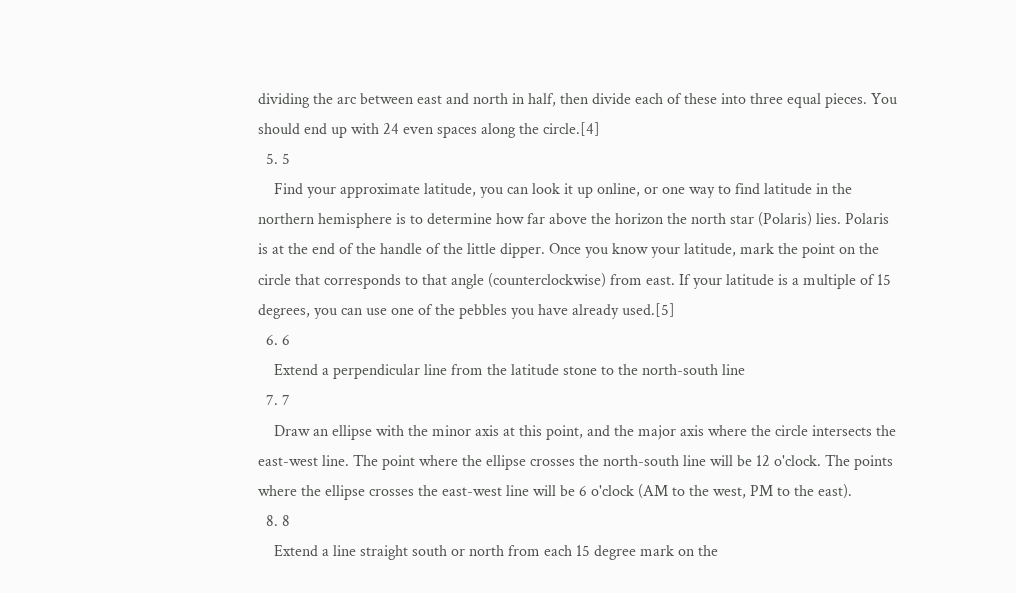dividing the arc between east and north in half, then divide each of these into three equal pieces. You should end up with 24 even spaces along the circle.[4]
  5. 5
    Find your approximate latitude, you can look it up online, or one way to find latitude in the northern hemisphere is to determine how far above the horizon the north star (Polaris) lies. Polaris is at the end of the handle of the little dipper. Once you know your latitude, mark the point on the circle that corresponds to that angle (counterclockwise) from east. If your latitude is a multiple of 15 degrees, you can use one of the pebbles you have already used.[5]
  6. 6
    Extend a perpendicular line from the latitude stone to the north-south line
  7. 7
    Draw an ellipse with the minor axis at this point, and the major axis where the circle intersects the east-west line. The point where the ellipse crosses the north-south line will be 12 o'clock. The points where the ellipse crosses the east-west line will be 6 o'clock (AM to the west, PM to the east).
  8. 8
    Extend a line straight south or north from each 15 degree mark on the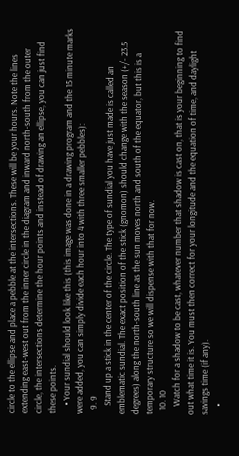circle to the ellipse and place a pebble at the intersections. These will be your hours. Note the lines extending east-west out from the inner circle in the diagram and inward north-south from the outer circle, the intersections determine the hour points and instead of drawing an ellipse, you can just find these points.
    • Your sundial should look like this (this image was done in a drawing program and the 15 minute marks were added, you can simply divide each hour into 4 with three smaller pebbles):
  9. 9
    Stand up a stick in the center of the circle. The type of sundial you have just made is called an emblematic sundial. The exact position of the stick (gnomon) should change with the season (+/- 23.5 degrees) along the north-south line as the sun moves north and south of the equator, but this is a temporary structure so we will dispense with that for now.
  10. 10
    Watch for a shadow to be cast, whatever number that shadow is cast on, that is your beginning to find out what time it is. You must then correct for your longitude and the equation of time, and daylight savings time (if any).
    •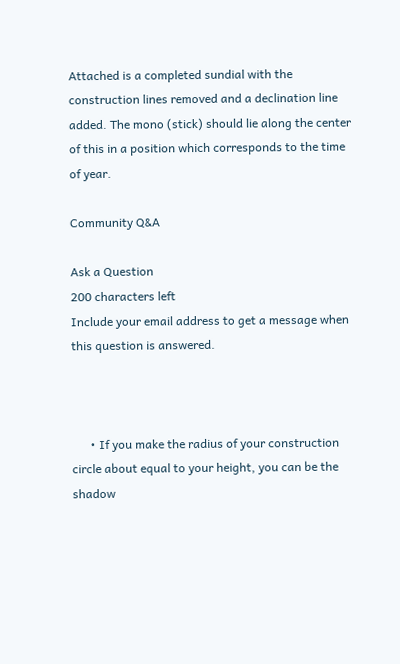Attached is a completed sundial with the construction lines removed and a declination line added. The mono (stick) should lie along the center of this in a position which corresponds to the time of year.

Community Q&A

Ask a Question
200 characters left
Include your email address to get a message when this question is answered.



      • If you make the radius of your construction circle about equal to your height, you can be the shadow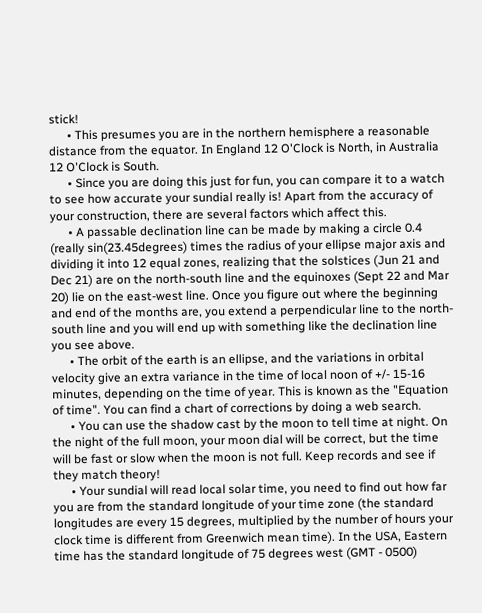stick!
      • This presumes you are in the northern hemisphere a reasonable distance from the equator. In England 12 O'Clock is North, in Australia 12 O'Clock is South.
      • Since you are doing this just for fun, you can compare it to a watch to see how accurate your sundial really is! Apart from the accuracy of your construction, there are several factors which affect this.
      • A passable declination line can be made by making a circle 0.4 (really sin(23.45degrees) times the radius of your ellipse major axis and dividing it into 12 equal zones, realizing that the solstices (Jun 21 and Dec 21) are on the north-south line and the equinoxes (Sept 22 and Mar 20) lie on the east-west line. Once you figure out where the beginning and end of the months are, you extend a perpendicular line to the north-south line and you will end up with something like the declination line you see above.
      • The orbit of the earth is an ellipse, and the variations in orbital velocity give an extra variance in the time of local noon of +/- 15-16 minutes, depending on the time of year. This is known as the "Equation of time". You can find a chart of corrections by doing a web search.
      • You can use the shadow cast by the moon to tell time at night. On the night of the full moon, your moon dial will be correct, but the time will be fast or slow when the moon is not full. Keep records and see if they match theory!
      • Your sundial will read local solar time, you need to find out how far you are from the standard longitude of your time zone (the standard longitudes are every 15 degrees, multiplied by the number of hours your clock time is different from Greenwich mean time). In the USA, Eastern time has the standard longitude of 75 degrees west (GMT - 0500)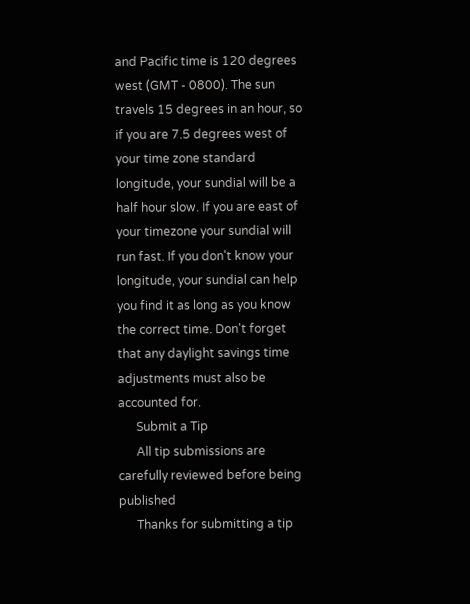and Pacific time is 120 degrees west (GMT - 0800). The sun travels 15 degrees in an hour, so if you are 7.5 degrees west of your time zone standard longitude, your sundial will be a half hour slow. If you are east of your timezone your sundial will run fast. If you don't know your longitude, your sundial can help you find it as long as you know the correct time. Don't forget that any daylight savings time adjustments must also be accounted for.
      Submit a Tip
      All tip submissions are carefully reviewed before being published
      Thanks for submitting a tip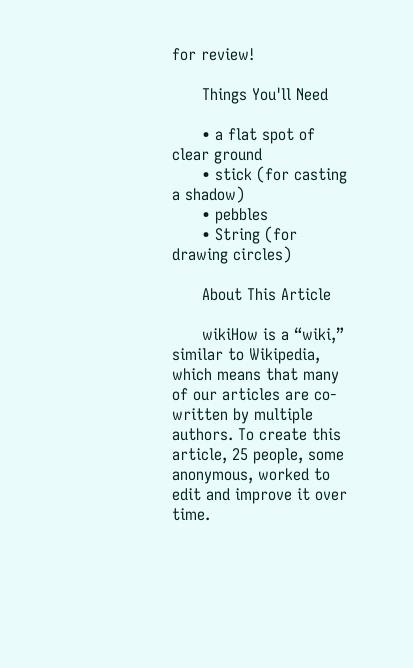for review!

      Things You'll Need

      • a flat spot of clear ground
      • stick (for casting a shadow)
      • pebbles
      • String (for drawing circles)

      About This Article

      wikiHow is a “wiki,” similar to Wikipedia, which means that many of our articles are co-written by multiple authors. To create this article, 25 people, some anonymous, worked to edit and improve it over time.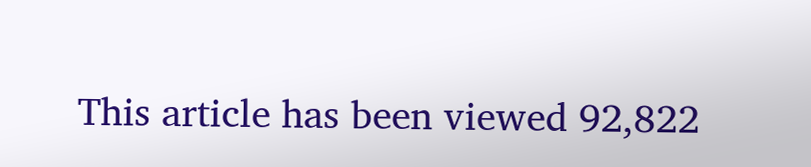This article has been viewed 92,822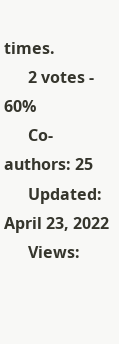times.
      2 votes - 60%
      Co-authors: 25
      Updated: April 23, 2022
      Views: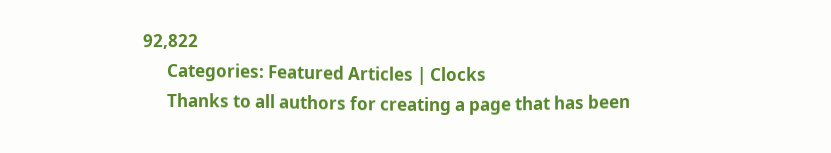92,822
      Categories: Featured Articles | Clocks
      Thanks to all authors for creating a page that has been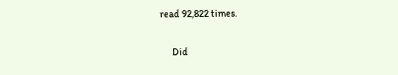read 92,822 times.

      Did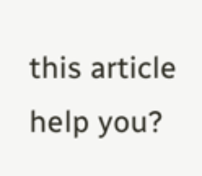this article help you?